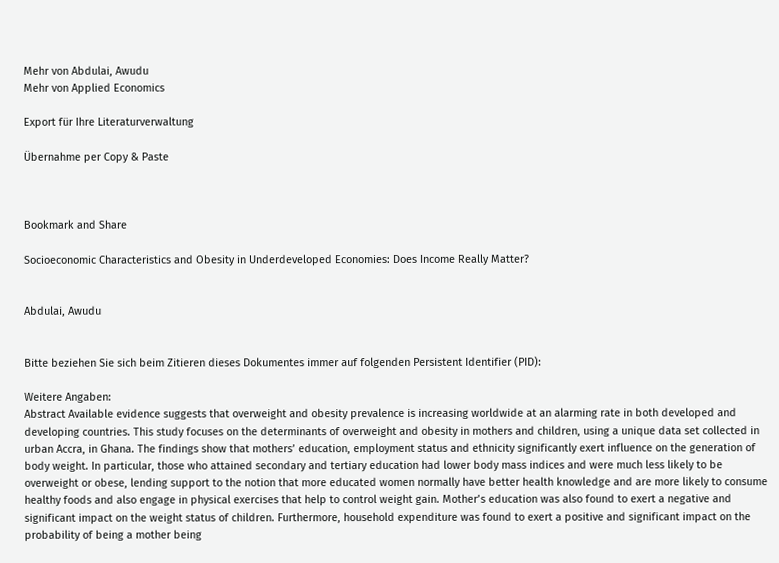Mehr von Abdulai, Awudu
Mehr von Applied Economics

Export für Ihre Literaturverwaltung

Übernahme per Copy & Paste



Bookmark and Share

Socioeconomic Characteristics and Obesity in Underdeveloped Economies: Does Income Really Matter?


Abdulai, Awudu


Bitte beziehen Sie sich beim Zitieren dieses Dokumentes immer auf folgenden Persistent Identifier (PID):

Weitere Angaben:
Abstract Available evidence suggests that overweight and obesity prevalence is increasing worldwide at an alarming rate in both developed and developing countries. This study focuses on the determinants of overweight and obesity in mothers and children, using a unique data set collected in urban Accra, in Ghana. The findings show that mothers’ education, employment status and ethnicity significantly exert influence on the generation of body weight. In particular, those who attained secondary and tertiary education had lower body mass indices and were much less likely to be overweight or obese, lending support to the notion that more educated women normally have better health knowledge and are more likely to consume healthy foods and also engage in physical exercises that help to control weight gain. Mother’s education was also found to exert a negative and significant impact on the weight status of children. Furthermore, household expenditure was found to exert a positive and significant impact on the probability of being a mother being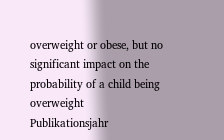overweight or obese, but no significant impact on the probability of a child being overweight
Publikationsjahr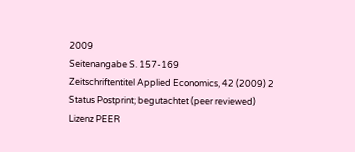2009
Seitenangabe S. 157-169
Zeitschriftentitel Applied Economics, 42 (2009) 2
Status Postprint; begutachtet (peer reviewed)
Lizenz PEER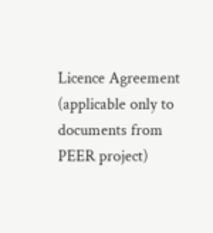Licence Agreement (applicable only to documents from PEER project)